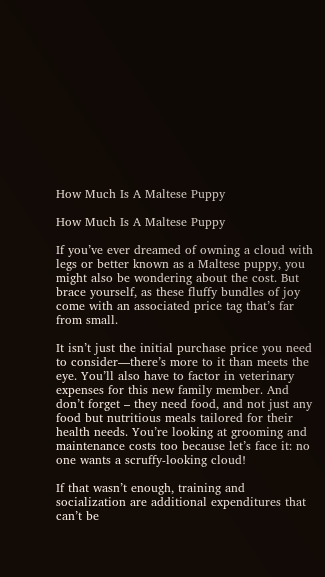How Much Is A Maltese Puppy

How Much Is A Maltese Puppy

If you’ve ever dreamed of owning a cloud with legs or better known as a Maltese puppy, you might also be wondering about the cost. But brace yourself, as these fluffy bundles of joy come with an associated price tag that’s far from small.

It isn’t just the initial purchase price you need to consider—there’s more to it than meets the eye. You’ll also have to factor in veterinary expenses for this new family member. And don’t forget – they need food, and not just any food but nutritious meals tailored for their health needs. You’re looking at grooming and maintenance costs too because let’s face it: no one wants a scruffy-looking cloud!

If that wasn’t enough, training and socialization are additional expenditures that can’t be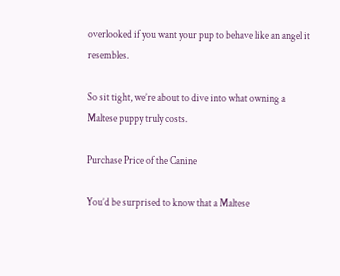overlooked if you want your pup to behave like an angel it resembles.

So sit tight, we’re about to dive into what owning a Maltese puppy truly costs.

Purchase Price of the Canine

You’d be surprised to know that a Maltese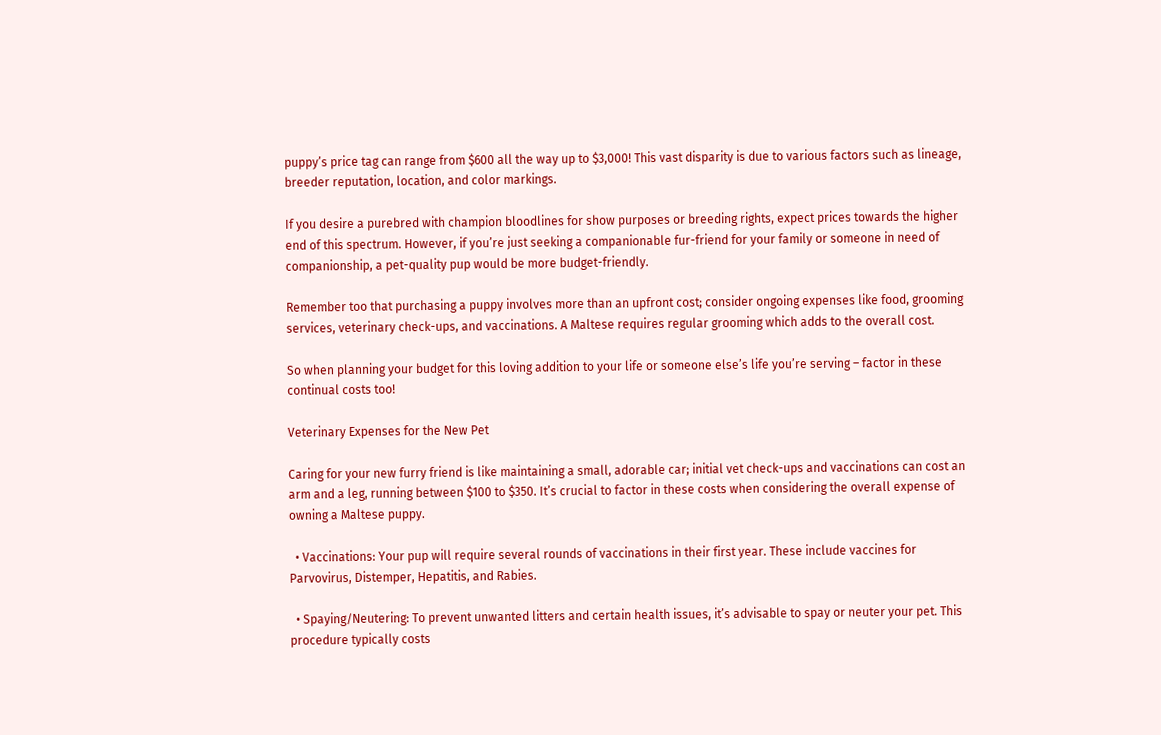puppy’s price tag can range from $600 all the way up to $3,000! This vast disparity is due to various factors such as lineage, breeder reputation, location, and color markings.

If you desire a purebred with champion bloodlines for show purposes or breeding rights, expect prices towards the higher end of this spectrum. However, if you’re just seeking a companionable fur-friend for your family or someone in need of companionship, a pet-quality pup would be more budget-friendly.

Remember too that purchasing a puppy involves more than an upfront cost; consider ongoing expenses like food, grooming services, veterinary check-ups, and vaccinations. A Maltese requires regular grooming which adds to the overall cost.

So when planning your budget for this loving addition to your life or someone else’s life you’re serving – factor in these continual costs too!

Veterinary Expenses for the New Pet

Caring for your new furry friend is like maintaining a small, adorable car; initial vet check-ups and vaccinations can cost an arm and a leg, running between $100 to $350. It’s crucial to factor in these costs when considering the overall expense of owning a Maltese puppy.

  • Vaccinations: Your pup will require several rounds of vaccinations in their first year. These include vaccines for Parvovirus, Distemper, Hepatitis, and Rabies.

  • Spaying/Neutering: To prevent unwanted litters and certain health issues, it’s advisable to spay or neuter your pet. This procedure typically costs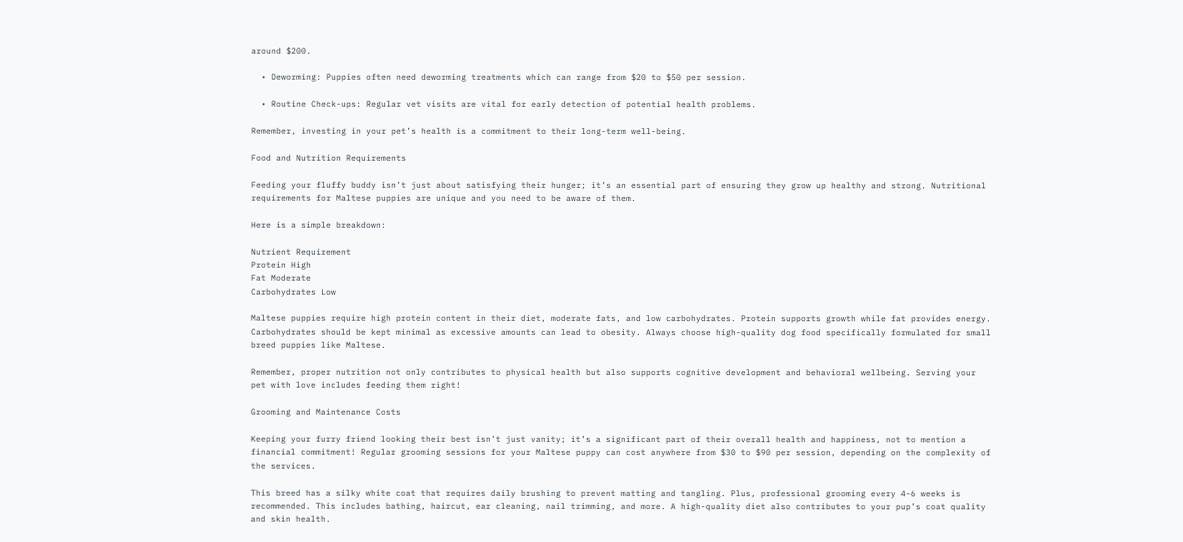around $200.

  • Deworming: Puppies often need deworming treatments which can range from $20 to $50 per session.

  • Routine Check-ups: Regular vet visits are vital for early detection of potential health problems.

Remember, investing in your pet’s health is a commitment to their long-term well-being.

Food and Nutrition Requirements

Feeding your fluffy buddy isn’t just about satisfying their hunger; it’s an essential part of ensuring they grow up healthy and strong. Nutritional requirements for Maltese puppies are unique and you need to be aware of them.

Here is a simple breakdown:

Nutrient Requirement
Protein High
Fat Moderate
Carbohydrates Low

Maltese puppies require high protein content in their diet, moderate fats, and low carbohydrates. Protein supports growth while fat provides energy. Carbohydrates should be kept minimal as excessive amounts can lead to obesity. Always choose high-quality dog food specifically formulated for small breed puppies like Maltese.

Remember, proper nutrition not only contributes to physical health but also supports cognitive development and behavioral wellbeing. Serving your pet with love includes feeding them right!

Grooming and Maintenance Costs

Keeping your furry friend looking their best isn’t just vanity; it’s a significant part of their overall health and happiness, not to mention a financial commitment! Regular grooming sessions for your Maltese puppy can cost anywhere from $30 to $90 per session, depending on the complexity of the services.

This breed has a silky white coat that requires daily brushing to prevent matting and tangling. Plus, professional grooming every 4-6 weeks is recommended. This includes bathing, haircut, ear cleaning, nail trimming, and more. A high-quality diet also contributes to your pup’s coat quality and skin health.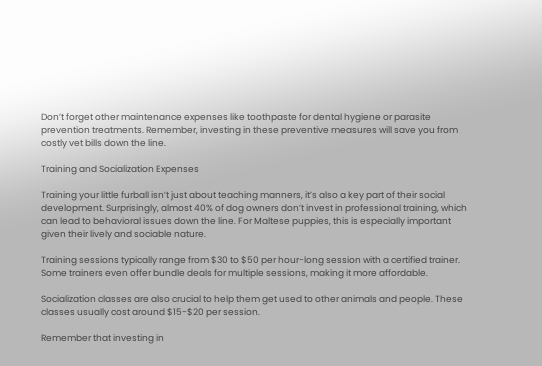Don’t forget other maintenance expenses like toothpaste for dental hygiene or parasite prevention treatments. Remember, investing in these preventive measures will save you from costly vet bills down the line.

Training and Socialization Expenses

Training your little furball isn’t just about teaching manners, it’s also a key part of their social development. Surprisingly, almost 40% of dog owners don’t invest in professional training, which can lead to behavioral issues down the line. For Maltese puppies, this is especially important given their lively and sociable nature.

Training sessions typically range from $30 to $50 per hour-long session with a certified trainer. Some trainers even offer bundle deals for multiple sessions, making it more affordable.

Socialization classes are also crucial to help them get used to other animals and people. These classes usually cost around $15-$20 per session.

Remember that investing in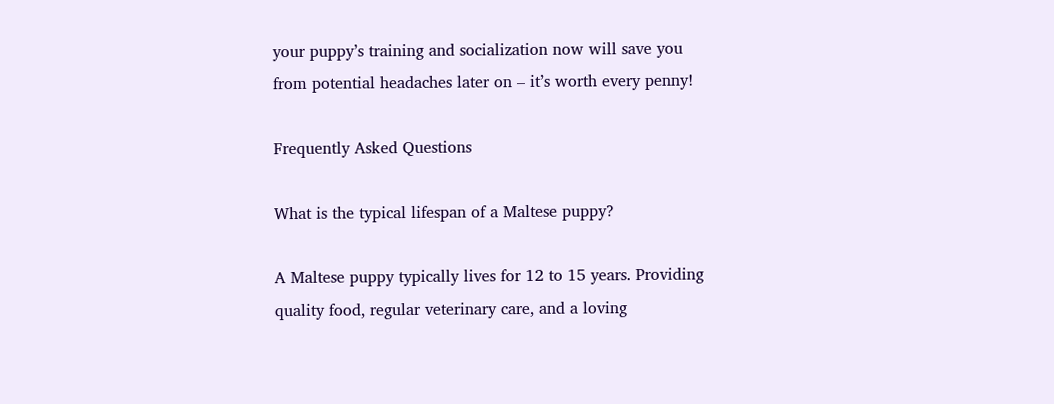your puppy’s training and socialization now will save you from potential headaches later on – it’s worth every penny!

Frequently Asked Questions

What is the typical lifespan of a Maltese puppy?

A Maltese puppy typically lives for 12 to 15 years. Providing quality food, regular veterinary care, and a loving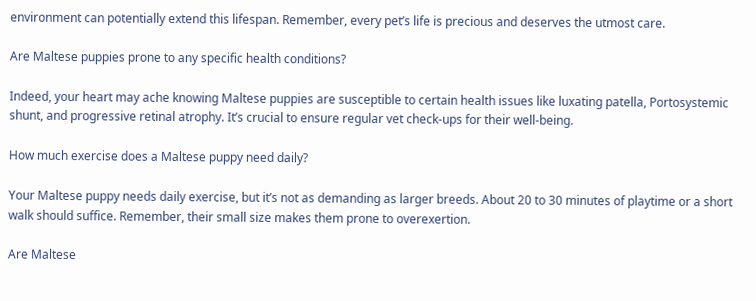environment can potentially extend this lifespan. Remember, every pet’s life is precious and deserves the utmost care.

Are Maltese puppies prone to any specific health conditions?

Indeed, your heart may ache knowing Maltese puppies are susceptible to certain health issues like luxating patella, Portosystemic shunt, and progressive retinal atrophy. It’s crucial to ensure regular vet check-ups for their well-being.

How much exercise does a Maltese puppy need daily?

Your Maltese puppy needs daily exercise, but it’s not as demanding as larger breeds. About 20 to 30 minutes of playtime or a short walk should suffice. Remember, their small size makes them prone to overexertion.

Are Maltese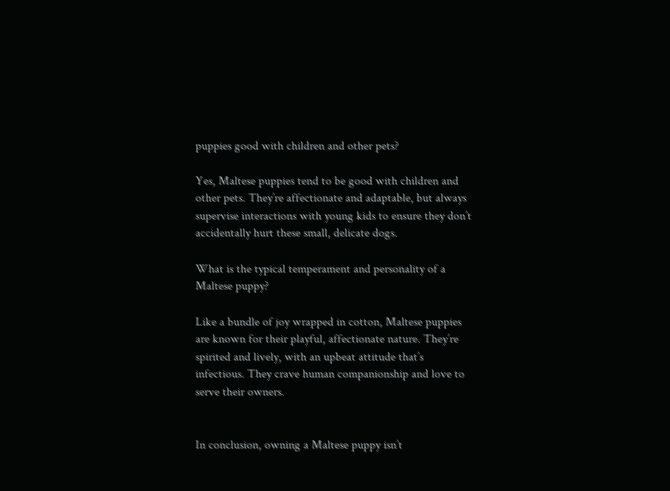puppies good with children and other pets?

Yes, Maltese puppies tend to be good with children and other pets. They’re affectionate and adaptable, but always supervise interactions with young kids to ensure they don’t accidentally hurt these small, delicate dogs.

What is the typical temperament and personality of a Maltese puppy?

Like a bundle of joy wrapped in cotton, Maltese puppies are known for their playful, affectionate nature. They’re spirited and lively, with an upbeat attitude that’s infectious. They crave human companionship and love to serve their owners.


In conclusion, owning a Maltese puppy isn’t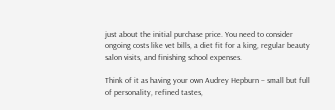just about the initial purchase price. You need to consider ongoing costs like vet bills, a diet fit for a king, regular beauty salon visits, and finishing school expenses.

Think of it as having your own Audrey Hepburn – small but full of personality, refined tastes,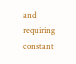and requiring constant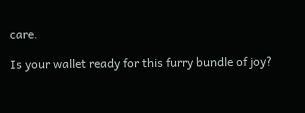care.

Is your wallet ready for this furry bundle of joy?